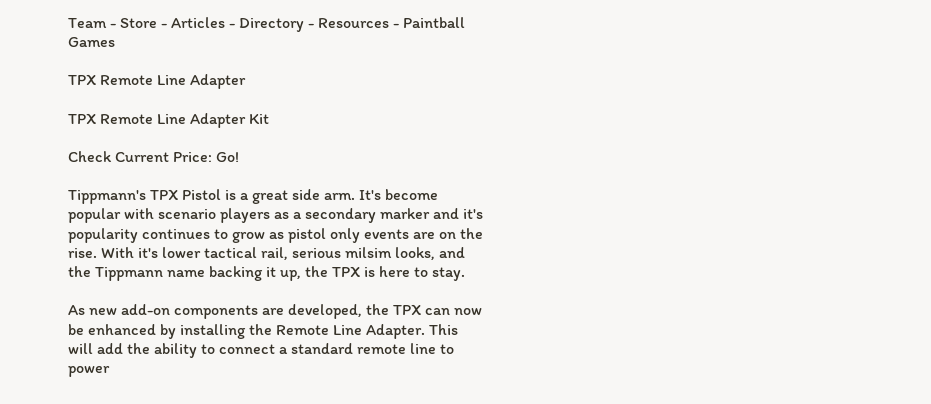Team - Store - Articles - Directory - Resources - Paintball Games

TPX Remote Line Adapter

TPX Remote Line Adapter Kit

Check Current Price: Go!

Tippmann's TPX Pistol is a great side arm. It's become popular with scenario players as a secondary marker and it's popularity continues to grow as pistol only events are on the rise. With it's lower tactical rail, serious milsim looks, and the Tippmann name backing it up, the TPX is here to stay.

As new add-on components are developed, the TPX can now be enhanced by installing the Remote Line Adapter. This will add the ability to connect a standard remote line to power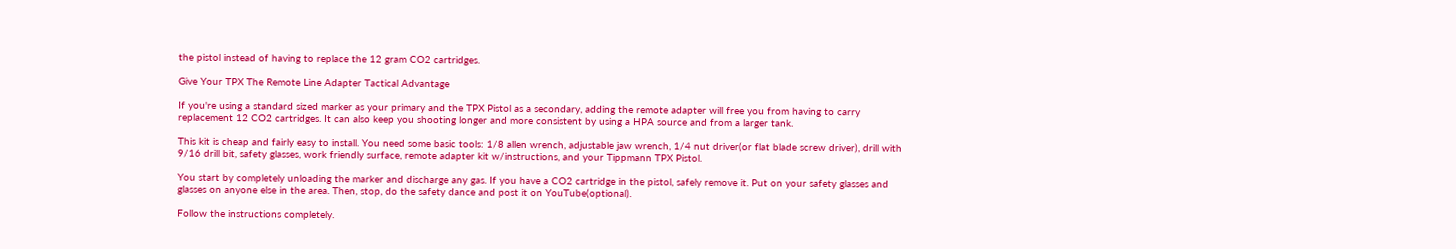the pistol instead of having to replace the 12 gram CO2 cartridges.

Give Your TPX The Remote Line Adapter Tactical Advantage

If you're using a standard sized marker as your primary and the TPX Pistol as a secondary, adding the remote adapter will free you from having to carry replacement 12 CO2 cartridges. It can also keep you shooting longer and more consistent by using a HPA source and from a larger tank.

This kit is cheap and fairly easy to install. You need some basic tools: 1/8 allen wrench, adjustable jaw wrench, 1/4 nut driver(or flat blade screw driver), drill with 9/16 drill bit, safety glasses, work friendly surface, remote adapter kit w/instructions, and your Tippmann TPX Pistol.

You start by completely unloading the marker and discharge any gas. If you have a CO2 cartridge in the pistol, safely remove it. Put on your safety glasses and glasses on anyone else in the area. Then, stop, do the safety dance and post it on YouTube(optional).

Follow the instructions completely.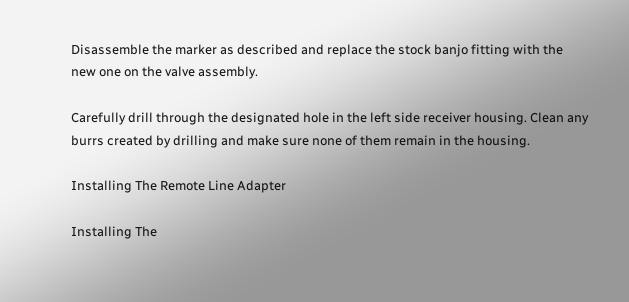Disassemble the marker as described and replace the stock banjo fitting with the new one on the valve assembly.

Carefully drill through the designated hole in the left side receiver housing. Clean any burrs created by drilling and make sure none of them remain in the housing.

Installing The Remote Line Adapter

Installing The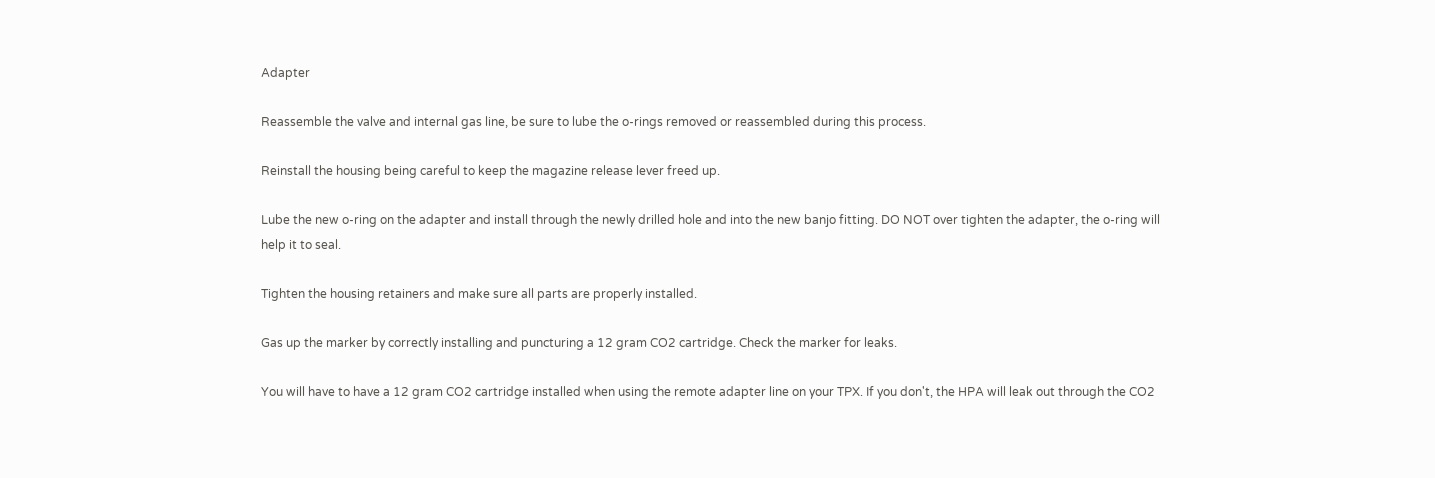Adapter

Reassemble the valve and internal gas line, be sure to lube the o-rings removed or reassembled during this process.

Reinstall the housing being careful to keep the magazine release lever freed up.

Lube the new o-ring on the adapter and install through the newly drilled hole and into the new banjo fitting. DO NOT over tighten the adapter, the o-ring will help it to seal.

Tighten the housing retainers and make sure all parts are properly installed.

Gas up the marker by correctly installing and puncturing a 12 gram CO2 cartridge. Check the marker for leaks.

You will have to have a 12 gram CO2 cartridge installed when using the remote adapter line on your TPX. If you don't, the HPA will leak out through the CO2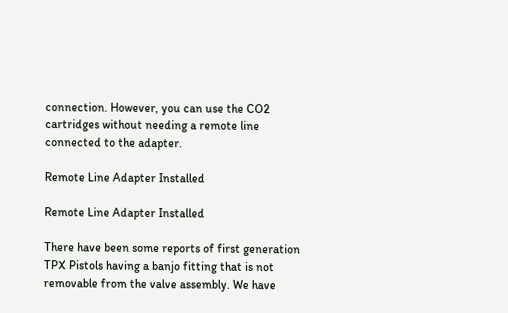connection. However, you can use the CO2 cartridges without needing a remote line connected to the adapter.

Remote Line Adapter Installed

Remote Line Adapter Installed

There have been some reports of first generation TPX Pistols having a banjo fitting that is not removable from the valve assembly. We have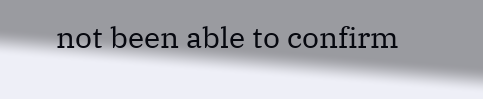not been able to confirm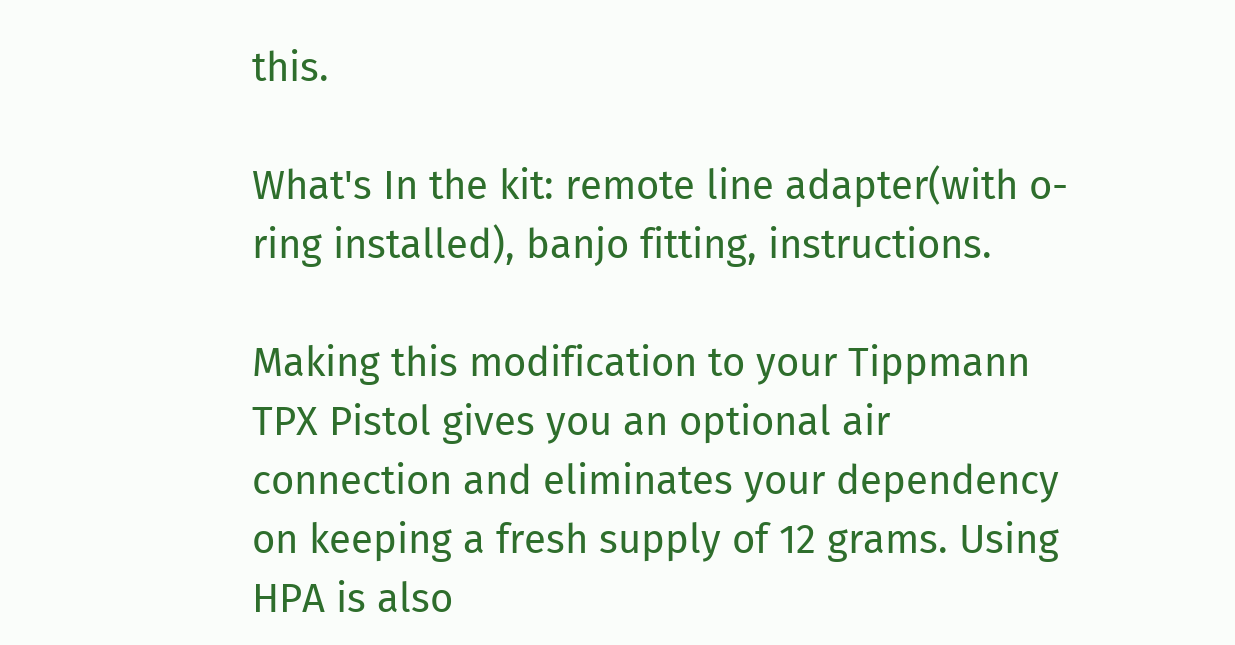this.

What's In the kit: remote line adapter(with o-ring installed), banjo fitting, instructions.

Making this modification to your Tippmann TPX Pistol gives you an optional air connection and eliminates your dependency on keeping a fresh supply of 12 grams. Using HPA is also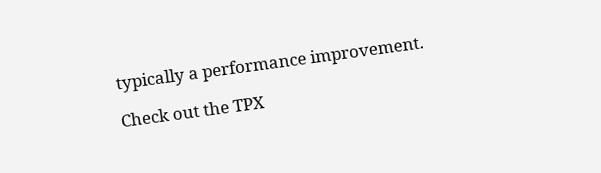typically a performance improvement.

Check out the TPX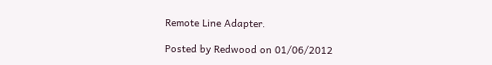Remote Line Adapter.

Posted by Redwood on 01/06/2012